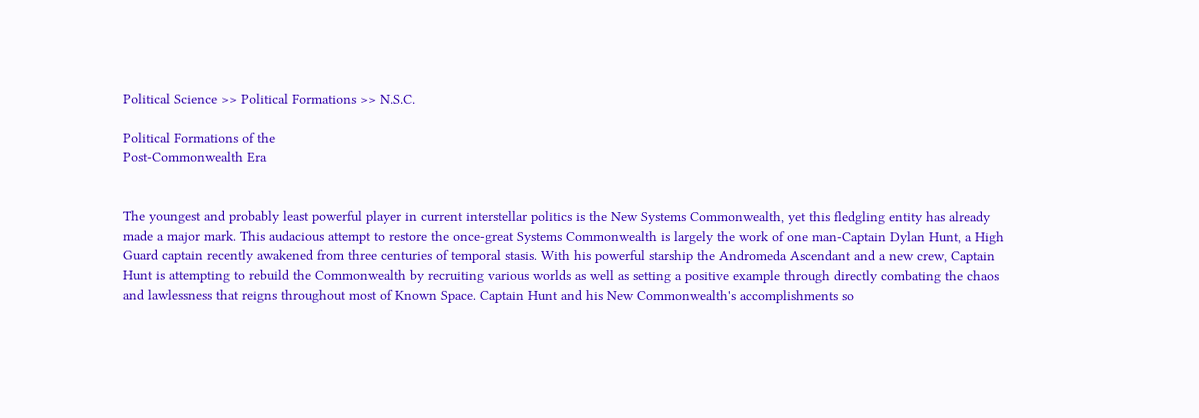Political Science >> Political Formations >> N.S.C.

Political Formations of the
Post-Commonwealth Era


The youngest and probably least powerful player in current interstellar politics is the New Systems Commonwealth, yet this fledgling entity has already made a major mark. This audacious attempt to restore the once-great Systems Commonwealth is largely the work of one man-Captain Dylan Hunt, a High Guard captain recently awakened from three centuries of temporal stasis. With his powerful starship the Andromeda Ascendant and a new crew, Captain Hunt is attempting to rebuild the Commonwealth by recruiting various worlds as well as setting a positive example through directly combating the chaos and lawlessness that reigns throughout most of Known Space. Captain Hunt and his New Commonwealth's accomplishments so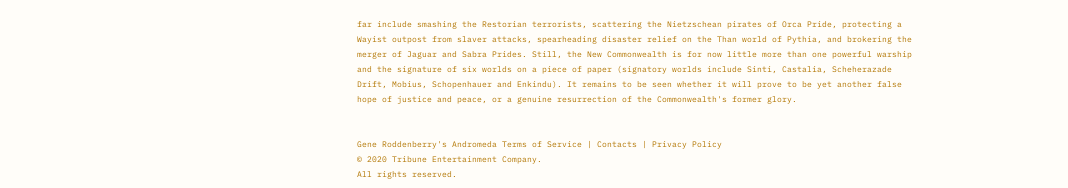far include smashing the Restorian terrorists, scattering the Nietzschean pirates of Orca Pride, protecting a Wayist outpost from slaver attacks, spearheading disaster relief on the Than world of Pythia, and brokering the merger of Jaguar and Sabra Prides. Still, the New Commonwealth is for now little more than one powerful warship and the signature of six worlds on a piece of paper (signatory worlds include Sinti, Castalia, Scheherazade Drift, Mobius, Schopenhauer and Enkindu). It remains to be seen whether it will prove to be yet another false hope of justice and peace, or a genuine resurrection of the Commonwealth's former glory.


Gene Roddenberry's Andromeda Terms of Service | Contacts | Privacy Policy
© 2020 Tribune Entertainment Company.
All rights reserved.